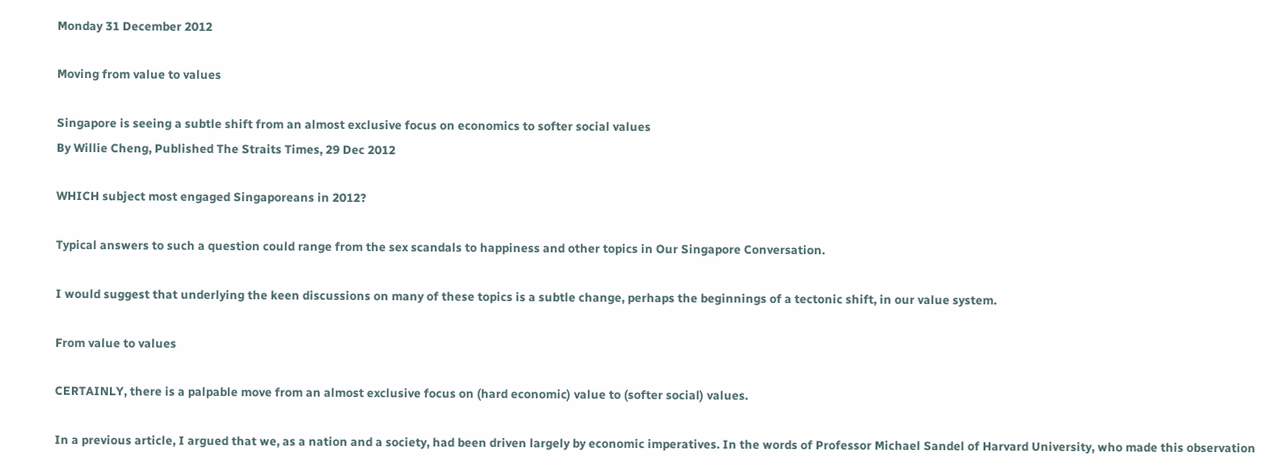Monday 31 December 2012

Moving from value to values

Singapore is seeing a subtle shift from an almost exclusive focus on economics to softer social values
By Willie Cheng, Published The Straits Times, 29 Dec 2012

WHICH subject most engaged Singaporeans in 2012?

Typical answers to such a question could range from the sex scandals to happiness and other topics in Our Singapore Conversation.

I would suggest that underlying the keen discussions on many of these topics is a subtle change, perhaps the beginnings of a tectonic shift, in our value system.

From value to values

CERTAINLY, there is a palpable move from an almost exclusive focus on (hard economic) value to (softer social) values.

In a previous article, I argued that we, as a nation and a society, had been driven largely by economic imperatives. In the words of Professor Michael Sandel of Harvard University, who made this observation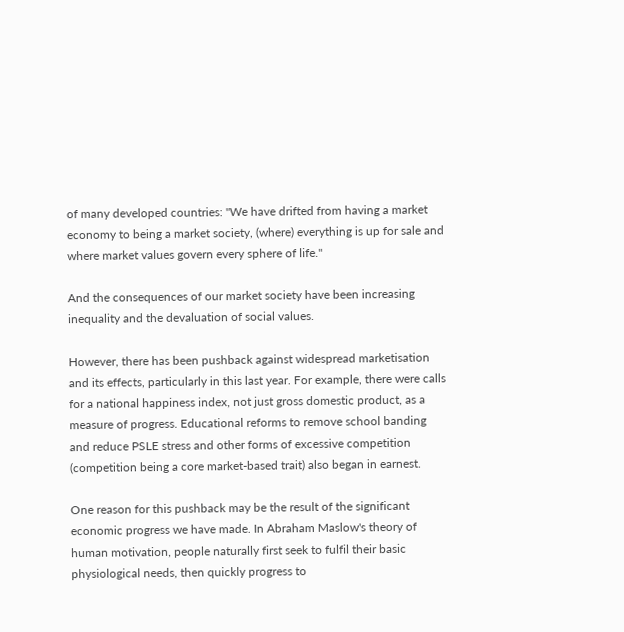of many developed countries: "We have drifted from having a market economy to being a market society, (where) everything is up for sale and where market values govern every sphere of life."

And the consequences of our market society have been increasing inequality and the devaluation of social values.

However, there has been pushback against widespread marketisation and its effects, particularly in this last year. For example, there were calls for a national happiness index, not just gross domestic product, as a measure of progress. Educational reforms to remove school banding and reduce PSLE stress and other forms of excessive competition (competition being a core market-based trait) also began in earnest.

One reason for this pushback may be the result of the significant economic progress we have made. In Abraham Maslow's theory of human motivation, people naturally first seek to fulfil their basic physiological needs, then quickly progress to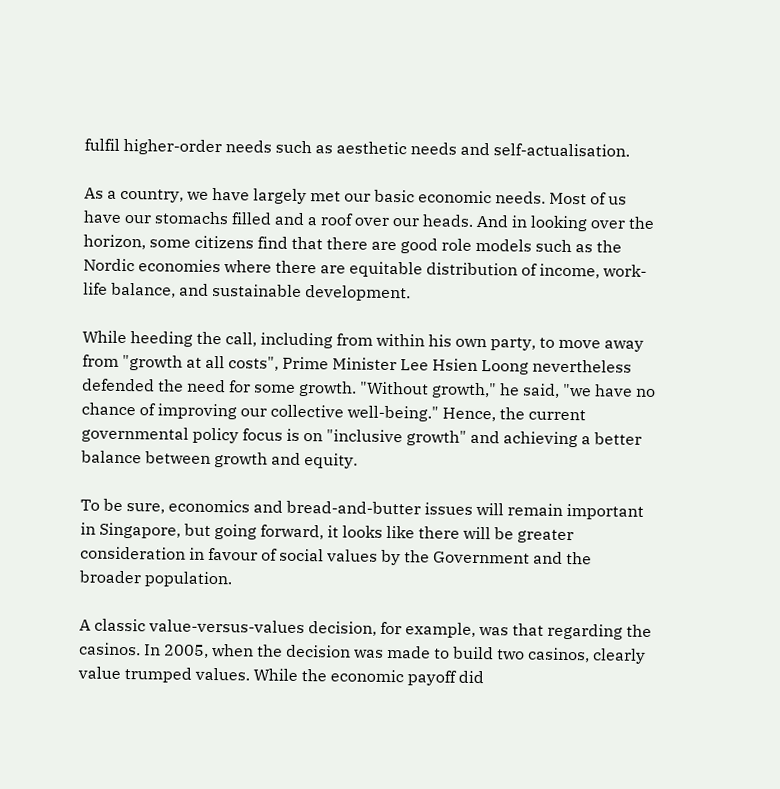fulfil higher-order needs such as aesthetic needs and self-actualisation.

As a country, we have largely met our basic economic needs. Most of us have our stomachs filled and a roof over our heads. And in looking over the horizon, some citizens find that there are good role models such as the Nordic economies where there are equitable distribution of income, work-life balance, and sustainable development.

While heeding the call, including from within his own party, to move away from "growth at all costs", Prime Minister Lee Hsien Loong nevertheless defended the need for some growth. "Without growth," he said, "we have no chance of improving our collective well-being." Hence, the current governmental policy focus is on "inclusive growth" and achieving a better balance between growth and equity.

To be sure, economics and bread-and-butter issues will remain important in Singapore, but going forward, it looks like there will be greater consideration in favour of social values by the Government and the broader population.

A classic value-versus-values decision, for example, was that regarding the casinos. In 2005, when the decision was made to build two casinos, clearly value trumped values. While the economic payoff did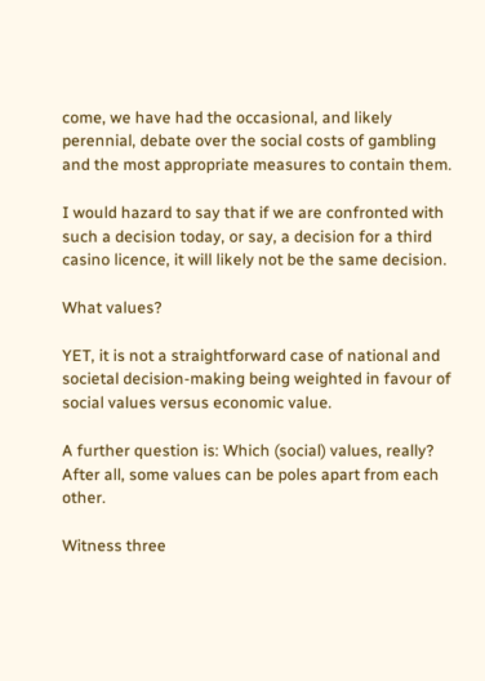come, we have had the occasional, and likely perennial, debate over the social costs of gambling and the most appropriate measures to contain them.

I would hazard to say that if we are confronted with such a decision today, or say, a decision for a third casino licence, it will likely not be the same decision.

What values?

YET, it is not a straightforward case of national and societal decision-making being weighted in favour of social values versus economic value.

A further question is: Which (social) values, really? After all, some values can be poles apart from each other.

Witness three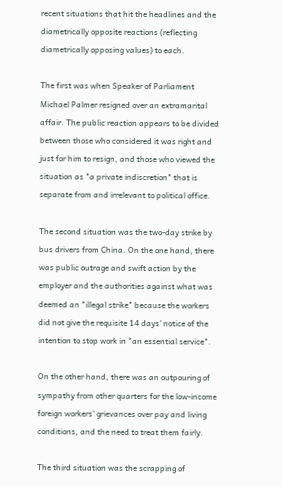recent situations that hit the headlines and the diametrically opposite reactions (reflecting diametrically opposing values) to each.

The first was when Speaker of Parliament Michael Palmer resigned over an extramarital affair. The public reaction appears to be divided between those who considered it was right and just for him to resign, and those who viewed the situation as "a private indiscretion" that is separate from and irrelevant to political office.

The second situation was the two-day strike by bus drivers from China. On the one hand, there was public outrage and swift action by the employer and the authorities against what was deemed an "illegal strike" because the workers did not give the requisite 14 days' notice of the intention to stop work in "an essential service".

On the other hand, there was an outpouring of sympathy from other quarters for the low-income foreign workers' grievances over pay and living conditions, and the need to treat them fairly.

The third situation was the scrapping of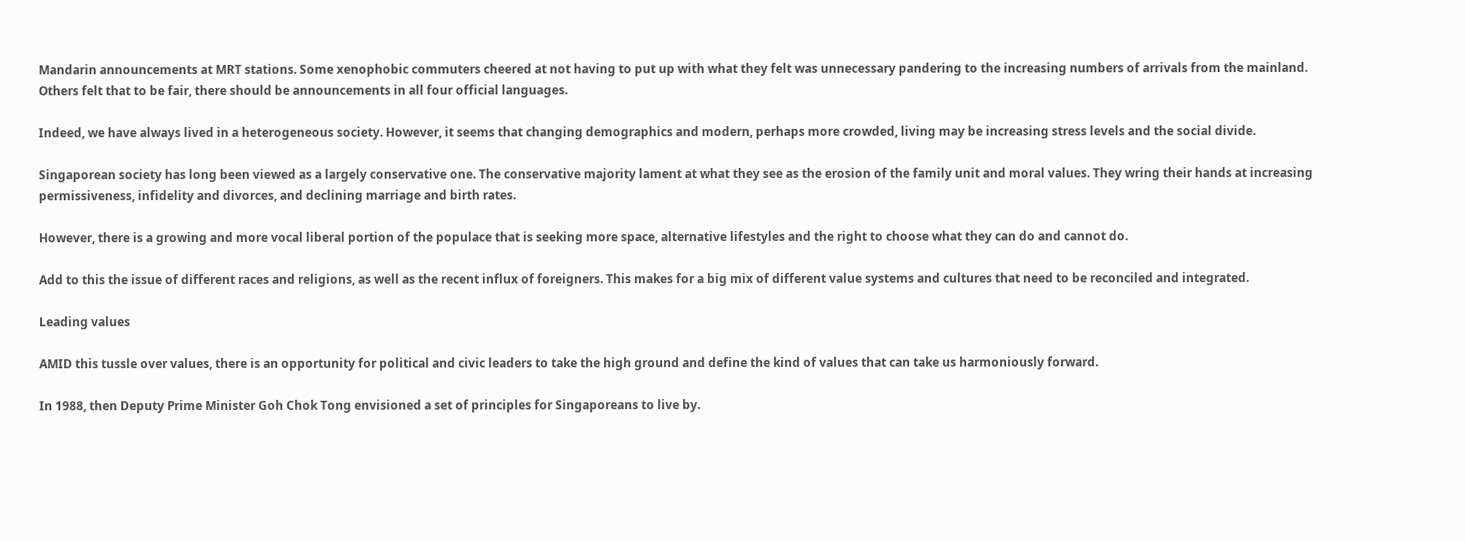Mandarin announcements at MRT stations. Some xenophobic commuters cheered at not having to put up with what they felt was unnecessary pandering to the increasing numbers of arrivals from the mainland. Others felt that to be fair, there should be announcements in all four official languages.

Indeed, we have always lived in a heterogeneous society. However, it seems that changing demographics and modern, perhaps more crowded, living may be increasing stress levels and the social divide.

Singaporean society has long been viewed as a largely conservative one. The conservative majority lament at what they see as the erosion of the family unit and moral values. They wring their hands at increasing permissiveness, infidelity and divorces, and declining marriage and birth rates.

However, there is a growing and more vocal liberal portion of the populace that is seeking more space, alternative lifestyles and the right to choose what they can do and cannot do.

Add to this the issue of different races and religions, as well as the recent influx of foreigners. This makes for a big mix of different value systems and cultures that need to be reconciled and integrated.

Leading values

AMID this tussle over values, there is an opportunity for political and civic leaders to take the high ground and define the kind of values that can take us harmoniously forward.

In 1988, then Deputy Prime Minister Goh Chok Tong envisioned a set of principles for Singaporeans to live by.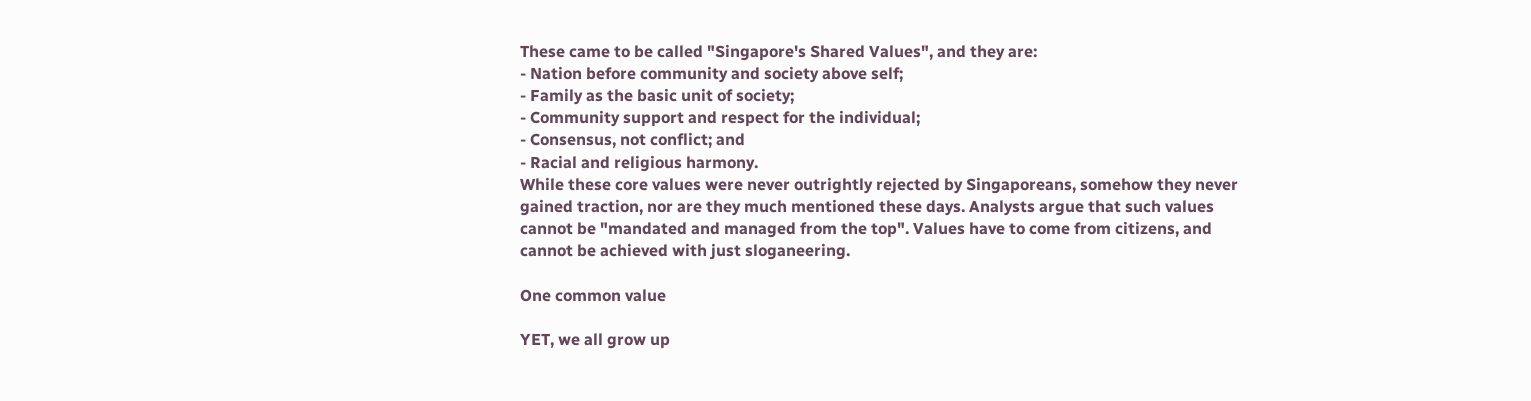These came to be called "Singapore's Shared Values", and they are:
- Nation before community and society above self;
- Family as the basic unit of society;
- Community support and respect for the individual;
- Consensus, not conflict; and
- Racial and religious harmony.
While these core values were never outrightly rejected by Singaporeans, somehow they never gained traction, nor are they much mentioned these days. Analysts argue that such values cannot be "mandated and managed from the top". Values have to come from citizens, and cannot be achieved with just sloganeering.

One common value

YET, we all grow up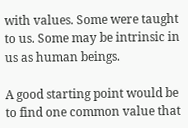with values. Some were taught to us. Some may be intrinsic in us as human beings.

A good starting point would be to find one common value that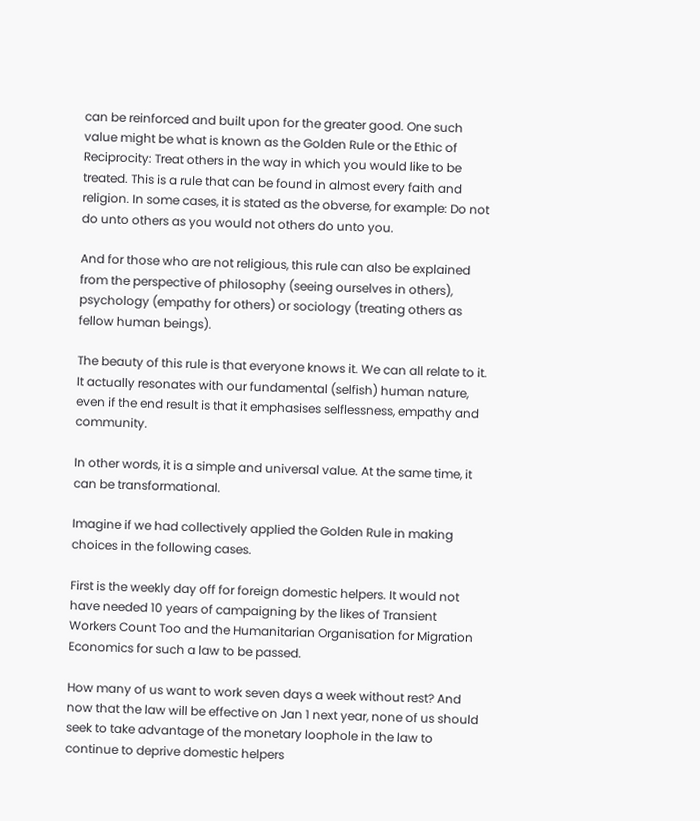can be reinforced and built upon for the greater good. One such value might be what is known as the Golden Rule or the Ethic of Reciprocity: Treat others in the way in which you would like to be treated. This is a rule that can be found in almost every faith and religion. In some cases, it is stated as the obverse, for example: Do not do unto others as you would not others do unto you.

And for those who are not religious, this rule can also be explained from the perspective of philosophy (seeing ourselves in others), psychology (empathy for others) or sociology (treating others as fellow human beings).

The beauty of this rule is that everyone knows it. We can all relate to it. It actually resonates with our fundamental (selfish) human nature, even if the end result is that it emphasises selflessness, empathy and community.

In other words, it is a simple and universal value. At the same time, it can be transformational.

Imagine if we had collectively applied the Golden Rule in making choices in the following cases.

First is the weekly day off for foreign domestic helpers. It would not have needed 10 years of campaigning by the likes of Transient Workers Count Too and the Humanitarian Organisation for Migration Economics for such a law to be passed.

How many of us want to work seven days a week without rest? And now that the law will be effective on Jan 1 next year, none of us should seek to take advantage of the monetary loophole in the law to continue to deprive domestic helpers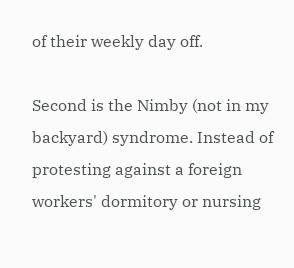of their weekly day off.

Second is the Nimby (not in my backyard) syndrome. Instead of protesting against a foreign workers' dormitory or nursing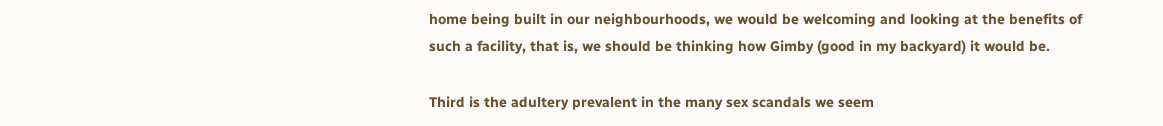home being built in our neighbourhoods, we would be welcoming and looking at the benefits of such a facility, that is, we should be thinking how Gimby (good in my backyard) it would be.

Third is the adultery prevalent in the many sex scandals we seem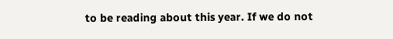to be reading about this year. If we do not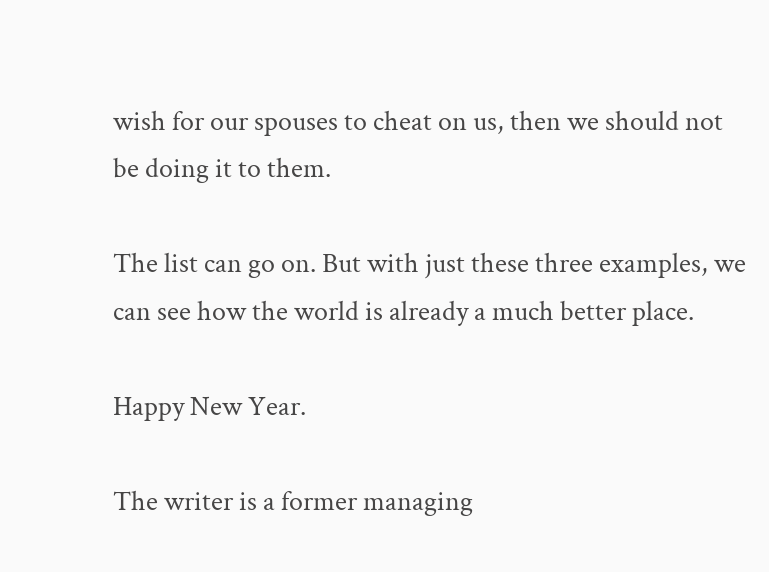wish for our spouses to cheat on us, then we should not be doing it to them.

The list can go on. But with just these three examples, we can see how the world is already a much better place.

Happy New Year.

The writer is a former managing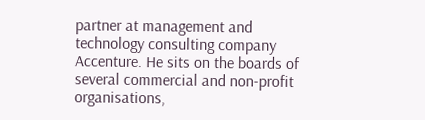partner at management and technology consulting company Accenture. He sits on the boards of several commercial and non-profit organisations,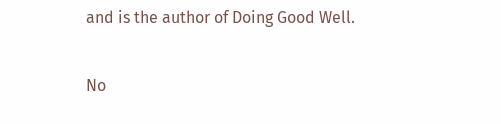and is the author of Doing Good Well.

No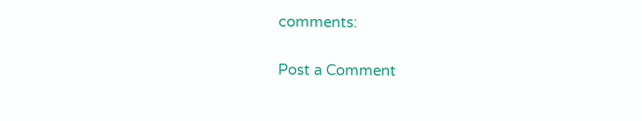comments:

Post a Comment